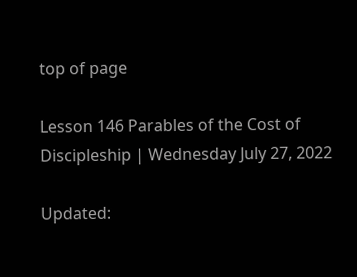top of page

Lesson 146 Parables of the Cost of Discipleship | Wednesday July 27, 2022

Updated: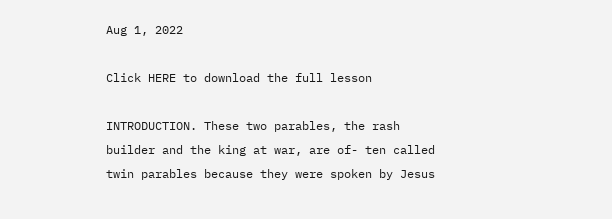Aug 1, 2022

Click HERE to download the full lesson

INTRODUCTION. These two parables, the rash builder and the king at war, are of- ten called twin parables because they were spoken by Jesus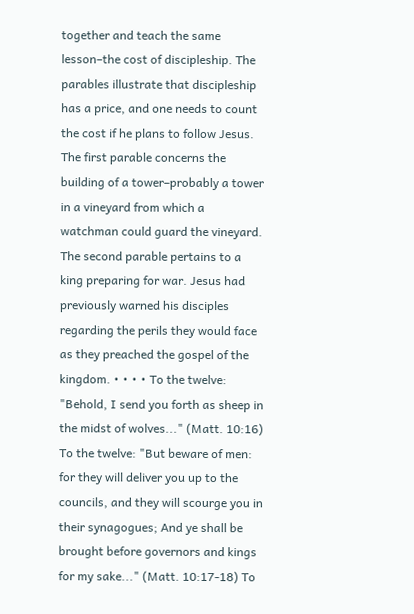together and teach the same lesson–the cost of discipleship. The parables illustrate that discipleship has a price, and one needs to count the cost if he plans to follow Jesus. The first parable concerns the building of a tower–probably a tower in a vineyard from which a watchman could guard the vineyard. The second parable pertains to a king preparing for war. Jesus had previously warned his disciples regarding the perils they would face as they preached the gospel of the kingdom. • • • • To the twelve: "Behold, I send you forth as sheep in the midst of wolves..." (Matt. 10:16) To the twelve: "But beware of men: for they will deliver you up to the councils, and they will scourge you in their synagogues; And ye shall be brought before governors and kings for my sake..." (Matt. 10:17-18) To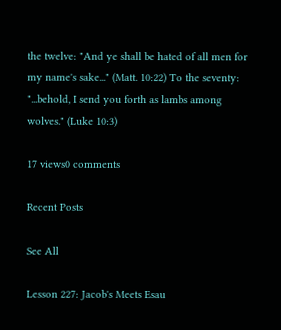the twelve: "And ye shall be hated of all men for my name's sake..." (Matt. 10:22) To the seventy: "...behold, I send you forth as lambs among wolves." (Luke 10:3)

17 views0 comments

Recent Posts

See All

Lesson 227: Jacob's Meets Esau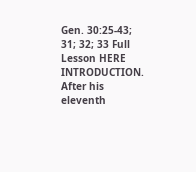Gen. 30:25-43; 31; 32; 33 Full Lesson HERE INTRODUCTION. After his eleventh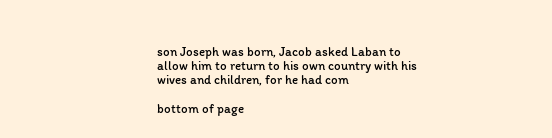son Joseph was born, Jacob asked Laban to allow him to return to his own country with his wives and children, for he had com

bottom of page